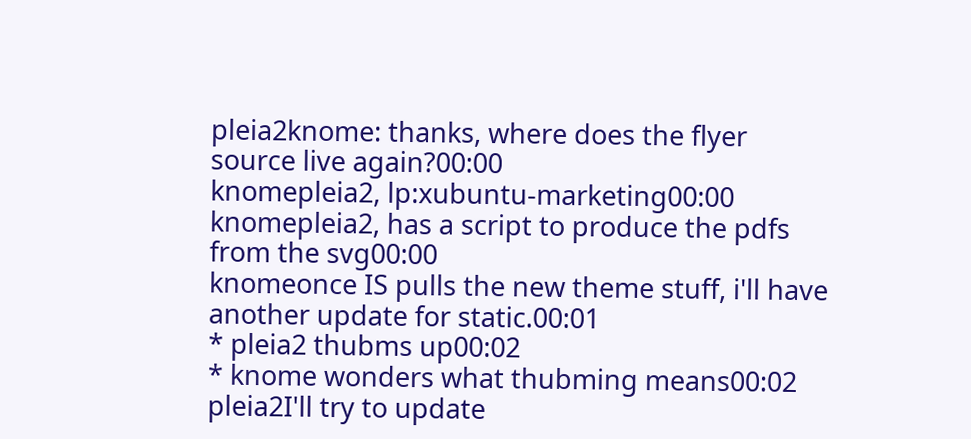pleia2knome: thanks, where does the flyer source live again?00:00
knomepleia2, lp:xubuntu-marketing00:00
knomepleia2, has a script to produce the pdfs from the svg00:00
knomeonce IS pulls the new theme stuff, i'll have another update for static.00:01
* pleia2 thubms up00:02
* knome wonders what thubming means00:02
pleia2I'll try to update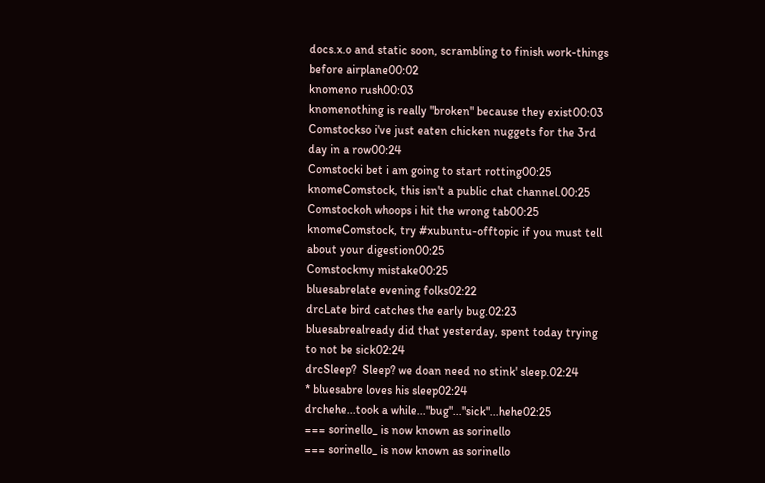docs.x.o and static soon, scrambling to finish work-things before airplane00:02
knomeno rush00:03
knomenothing is really "broken" because they exist00:03
Comstockso i've just eaten chicken nuggets for the 3rd day in a row00:24
Comstocki bet i am going to start rotting00:25
knomeComstock, this isn't a public chat channel.00:25
Comstockoh whoops i hit the wrong tab00:25
knomeComstock, try #xubuntu-offtopic if you must tell about your digestion00:25
Comstockmy mistake00:25
bluesabrelate evening folks02:22
drcLate bird catches the early bug.02:23
bluesabrealready did that yesterday, spent today trying to not be sick02:24
drcSleep?  Sleep? we doan need no stink' sleep.02:24
* bluesabre loves his sleep02:24
drchehe...took a while..."bug"..."sick"...hehe02:25
=== sorinello_ is now known as sorinello
=== sorinello_ is now known as sorinello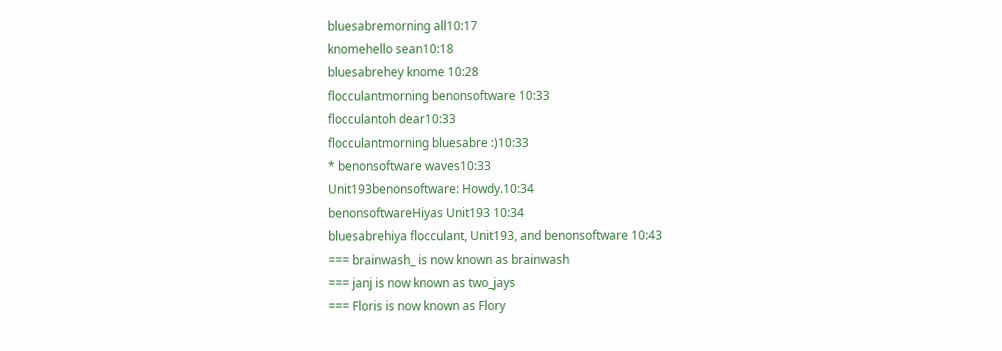bluesabremorning all10:17
knomehello sean10:18
bluesabrehey knome 10:28
flocculantmorning benonsoftware 10:33
flocculantoh dear10:33
flocculantmorning bluesabre :)10:33
* benonsoftware waves10:33
Unit193benonsoftware: Howdy.10:34
benonsoftwareHiyas Unit193 10:34
bluesabrehiya flocculant, Unit193, and benonsoftware 10:43
=== brainwash_ is now known as brainwash
=== janj is now known as two_jays
=== Floris is now known as Flory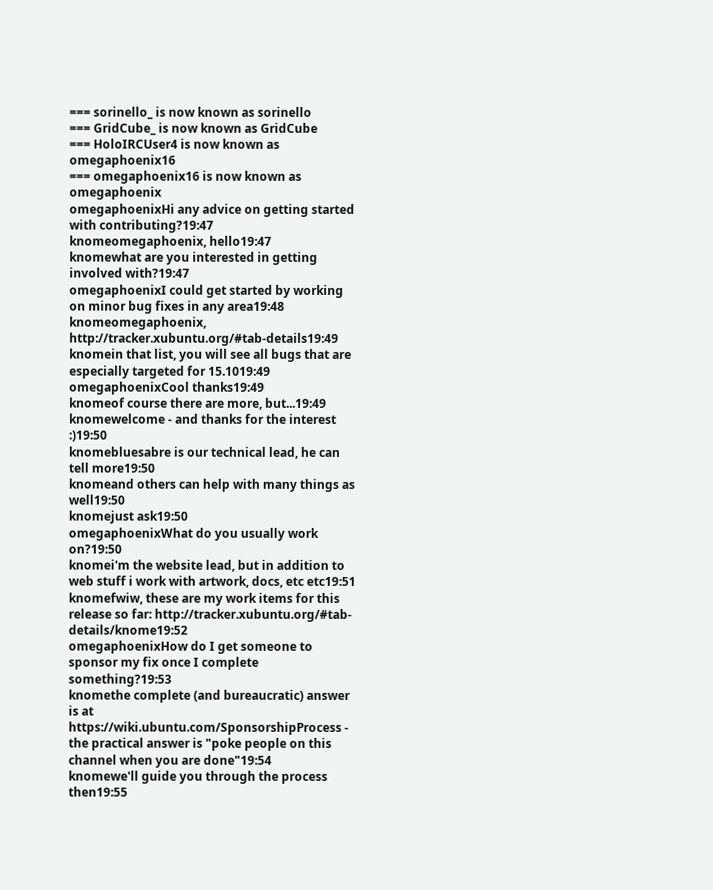=== sorinello_ is now known as sorinello
=== GridCube_ is now known as GridCube
=== HoloIRCUser4 is now known as omegaphoenix16
=== omegaphoenix16 is now known as omegaphoenix
omegaphoenixHi any advice on getting started with contributing?19:47
knomeomegaphoenix, hello19:47
knomewhat are you interested in getting involved with?19:47
omegaphoenixI could get started by working on minor bug fixes in any area19:48
knomeomegaphoenix, http://tracker.xubuntu.org/#tab-details19:49
knomein that list, you will see all bugs that are especially targeted for 15.1019:49
omegaphoenixCool thanks19:49
knomeof course there are more, but...19:49
knomewelcome - and thanks for the interest :)19:50
knomebluesabre is our technical lead, he can tell more19:50
knomeand others can help with many things as well19:50
knomejust ask19:50
omegaphoenixWhat do you usually work on?19:50
knomei'm the website lead, but in addition to web stuff i work with artwork, docs, etc etc19:51
knomefwiw, these are my work items for this release so far: http://tracker.xubuntu.org/#tab-details/knome19:52
omegaphoenixHow do I get someone to sponsor my fix once I complete something?19:53
knomethe complete (and bureaucratic) answer is at https://wiki.ubuntu.com/SponsorshipProcess - the practical answer is "poke people on this channel when you are done"19:54
knomewe'll guide you through the process then19:55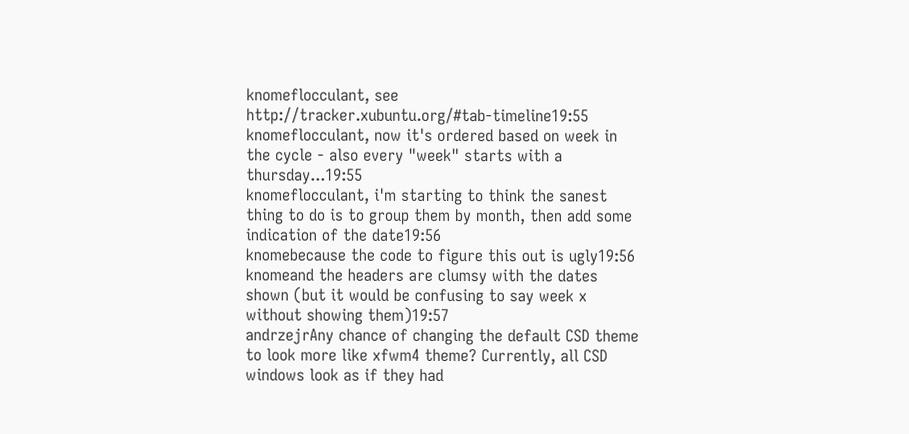knomeflocculant, see http://tracker.xubuntu.org/#tab-timeline19:55
knomeflocculant, now it's ordered based on week in the cycle - also every "week" starts with a thursday...19:55
knomeflocculant, i'm starting to think the sanest thing to do is to group them by month, then add some indication of the date19:56
knomebecause the code to figure this out is ugly19:56
knomeand the headers are clumsy with the dates shown (but it would be confusing to say week x without showing them)19:57
andrzejrAny chance of changing the default CSD theme to look more like xfwm4 theme? Currently, all CSD windows look as if they had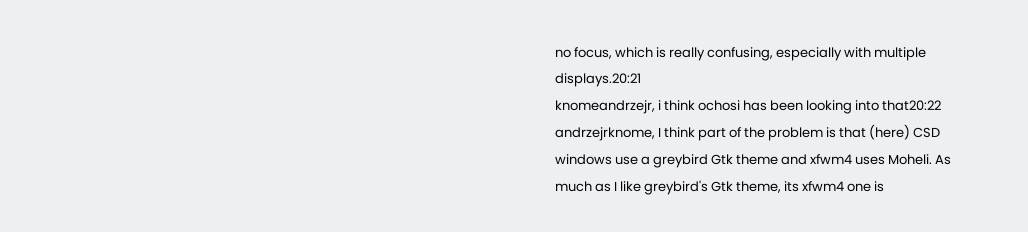no focus, which is really confusing, especially with multiple displays.20:21
knomeandrzejr, i think ochosi has been looking into that20:22
andrzejrknome, I think part of the problem is that (here) CSD windows use a greybird Gtk theme and xfwm4 uses Moheli. As much as I like greybird's Gtk theme, its xfwm4 one is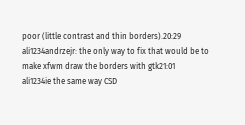poor (little contrast and thin borders).20:29
ali1234andrzejr: the only way to fix that would be to make xfwm draw the borders with gtk21:01
ali1234ie the same way CSD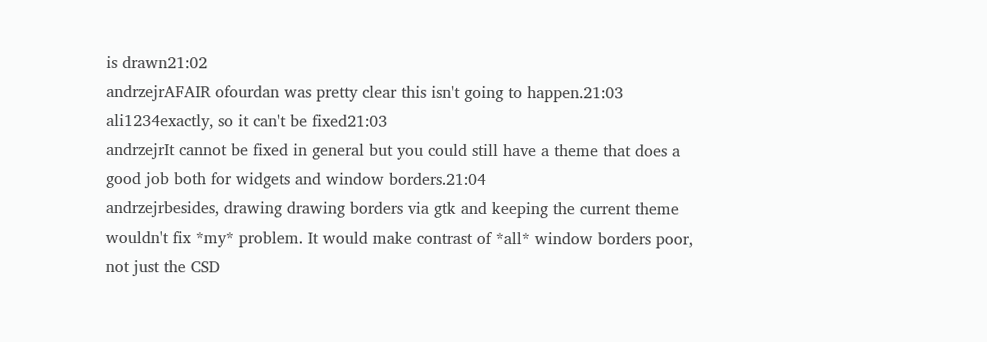is drawn21:02
andrzejrAFAIR ofourdan was pretty clear this isn't going to happen.21:03
ali1234exactly, so it can't be fixed21:03
andrzejrIt cannot be fixed in general but you could still have a theme that does a good job both for widgets and window borders.21:04
andrzejrbesides, drawing drawing borders via gtk and keeping the current theme wouldn't fix *my* problem. It would make contrast of *all* window borders poor, not just the CSD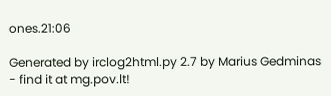ones.21:06

Generated by irclog2html.py 2.7 by Marius Gedminas - find it at mg.pov.lt!